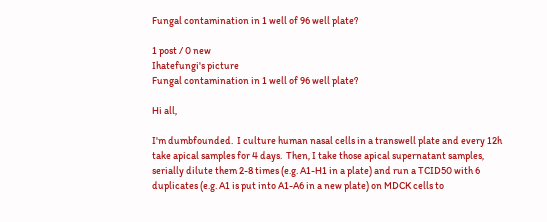Fungal contamination in 1 well of 96 well plate?

1 post / 0 new
Ihatefungi's picture
Fungal contamination in 1 well of 96 well plate?

Hi all,

I'm dumbfounded.  I culture human nasal cells in a transwell plate and every 12h take apical samples for 4 days.  Then, I take those apical supernatant samples, serially dilute them 2-8 times (e.g. A1-H1 in a plate) and run a TCID50 with 6 duplicates (e.g. A1 is put into A1-A6 in a new plate) on MDCK cells to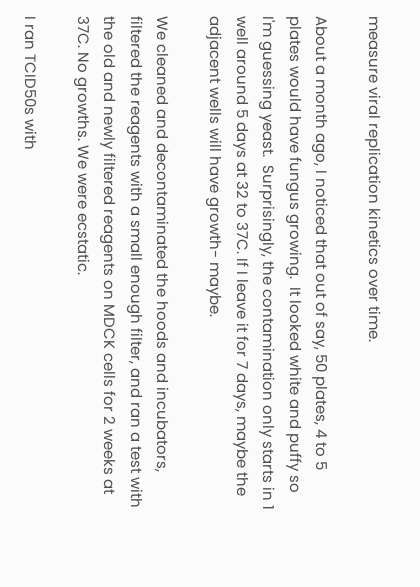measure viral replication kinetics over time.

About a month ago, I noticed that out of say, 50 plates, 4 to 5 plates would have fungus growing.  It looked white and puffy so I'm guessing yeast.  Surprisingly, the contamination only starts in 1 well around 5 days at 32 to 37C. If I leave it for 7 days, maybe the adjacent wells will have growth- maybe.

We cleaned and decontaminated the hoods and incubators, filtered the reagents with a small enough filter, and ran a test with the old and newly filtered reagents on MDCK cells for 2 weeks at 37C. No growths. We were ecstatic.

I ran TCID50s with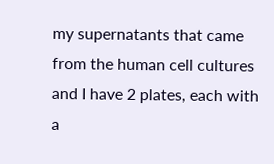my supernatants that came from the human cell cultures and I have 2 plates, each with a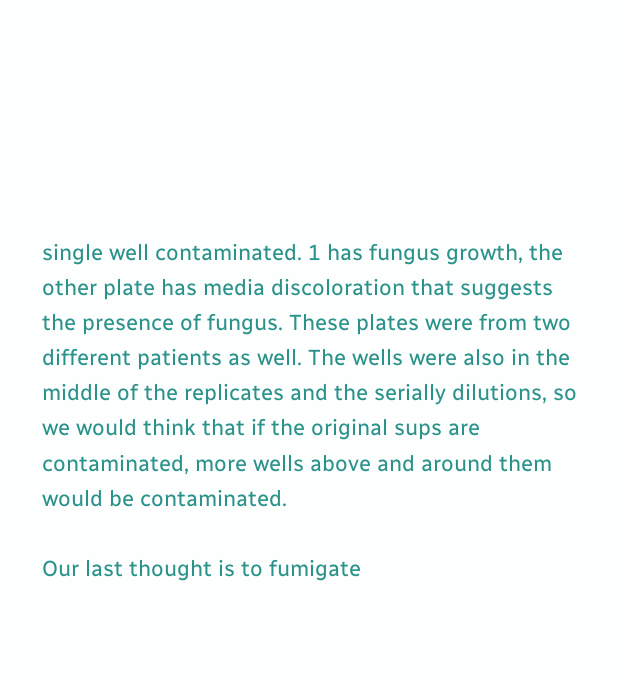single well contaminated. 1 has fungus growth, the other plate has media discoloration that suggests the presence of fungus. These plates were from two different patients as well. The wells were also in the middle of the replicates and the serially dilutions, so we would think that if the original sups are contaminated, more wells above and around them would be contaminated.

Our last thought is to fumigate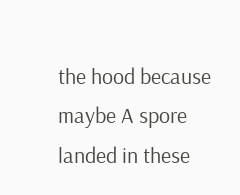the hood because maybe A spore landed in these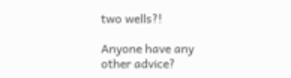two wells?!

Anyone have any other advice?